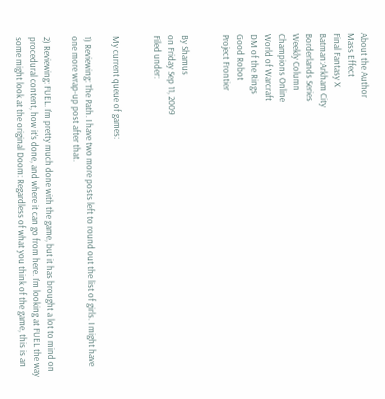About the Author
Mass Effect
Final Fantasy X
Batman:Arkham City
Borderlands Series
Weekly Column
Champions Online
World of Warcraft
DM of the Rings
Good Robot
Project Frontier


By Shamus
on Friday Sep 11, 2009
Filed under:


My current queue of games:

1) Reviewing: The Path. I have two more posts left to round out the list of girls. I might have one more wrap-up post after that.

2) Reviewing: FUEL. I’m pretty much done with the game, but it has brought a lot to mind on procedural content, how it’s done, and where it can go from here. I’m looking at FUEL the way some might look at the original Doom: Regardless of what you think of the game, this is an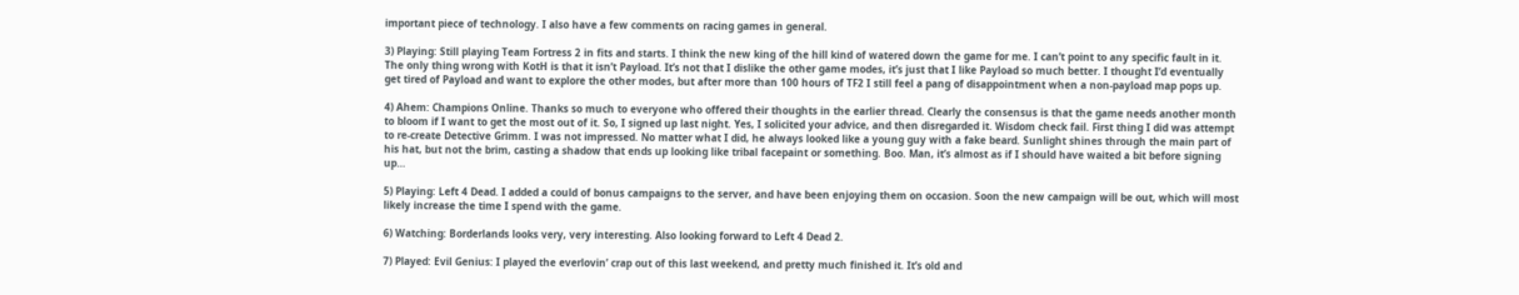important piece of technology. I also have a few comments on racing games in general.

3) Playing: Still playing Team Fortress 2 in fits and starts. I think the new king of the hill kind of watered down the game for me. I can’t point to any specific fault in it. The only thing wrong with KotH is that it isn’t Payload. It’s not that I dislike the other game modes, it’s just that I like Payload so much better. I thought I’d eventually get tired of Payload and want to explore the other modes, but after more than 100 hours of TF2 I still feel a pang of disappointment when a non-payload map pops up.

4) Ahem: Champions Online. Thanks so much to everyone who offered their thoughts in the earlier thread. Clearly the consensus is that the game needs another month to bloom if I want to get the most out of it. So, I signed up last night. Yes, I solicited your advice, and then disregarded it. Wisdom check fail. First thing I did was attempt to re-create Detective Grimm. I was not impressed. No matter what I did, he always looked like a young guy with a fake beard. Sunlight shines through the main part of his hat, but not the brim, casting a shadow that ends up looking like tribal facepaint or something. Boo. Man, it’s almost as if I should have waited a bit before signing up…

5) Playing: Left 4 Dead. I added a could of bonus campaigns to the server, and have been enjoying them on occasion. Soon the new campaign will be out, which will most likely increase the time I spend with the game.

6) Watching: Borderlands looks very, very interesting. Also looking forward to Left 4 Dead 2.

7) Played: Evil Genius: I played the everlovin’ crap out of this last weekend, and pretty much finished it. It’s old and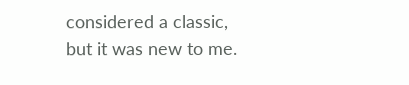considered a classic, but it was new to me.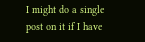I might do a single post on it if I have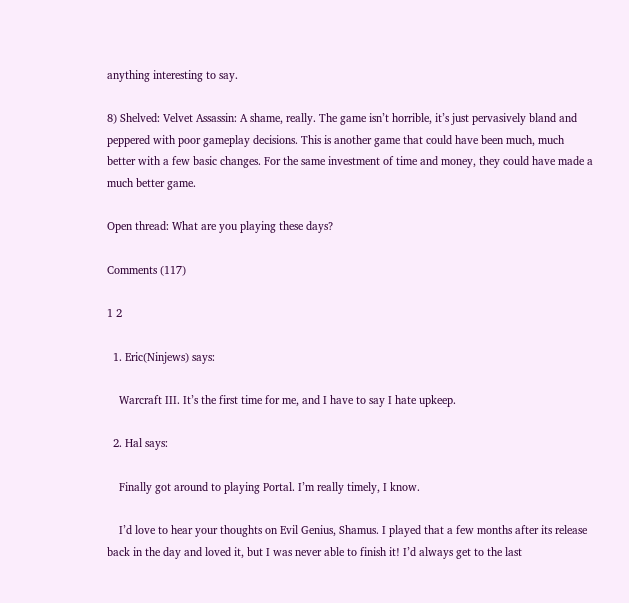anything interesting to say.

8) Shelved: Velvet Assassin: A shame, really. The game isn’t horrible, it’s just pervasively bland and peppered with poor gameplay decisions. This is another game that could have been much, much better with a few basic changes. For the same investment of time and money, they could have made a much better game.

Open thread: What are you playing these days?

Comments (117)

1 2

  1. Eric(Ninjews) says:

    Warcraft III. It’s the first time for me, and I have to say I hate upkeep.

  2. Hal says:

    Finally got around to playing Portal. I’m really timely, I know.

    I’d love to hear your thoughts on Evil Genius, Shamus. I played that a few months after its release back in the day and loved it, but I was never able to finish it! I’d always get to the last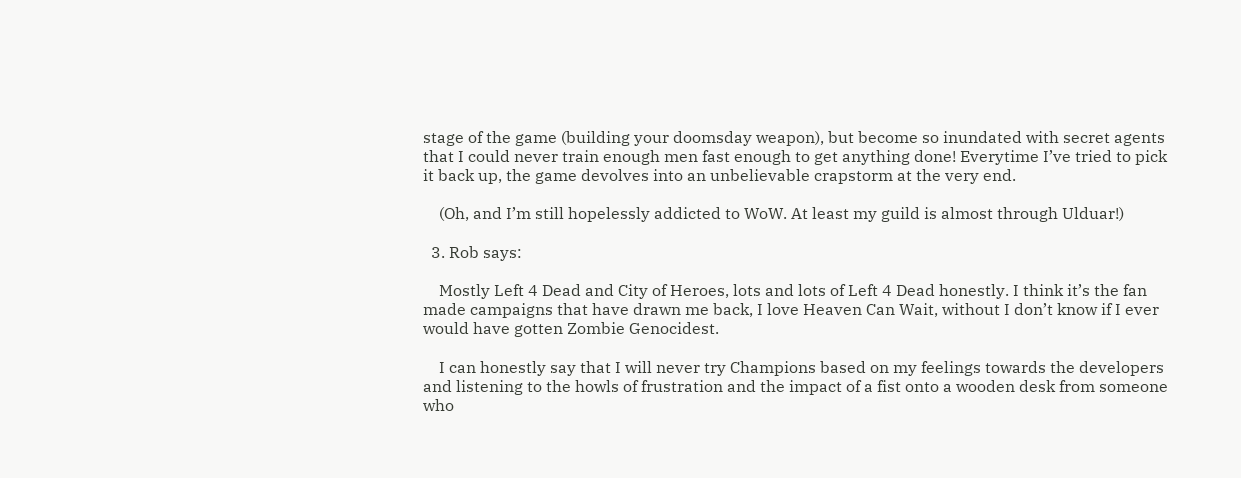stage of the game (building your doomsday weapon), but become so inundated with secret agents that I could never train enough men fast enough to get anything done! Everytime I’ve tried to pick it back up, the game devolves into an unbelievable crapstorm at the very end.

    (Oh, and I’m still hopelessly addicted to WoW. At least my guild is almost through Ulduar!)

  3. Rob says:

    Mostly Left 4 Dead and City of Heroes, lots and lots of Left 4 Dead honestly. I think it’s the fan made campaigns that have drawn me back, I love Heaven Can Wait, without I don’t know if I ever would have gotten Zombie Genocidest.

    I can honestly say that I will never try Champions based on my feelings towards the developers and listening to the howls of frustration and the impact of a fist onto a wooden desk from someone who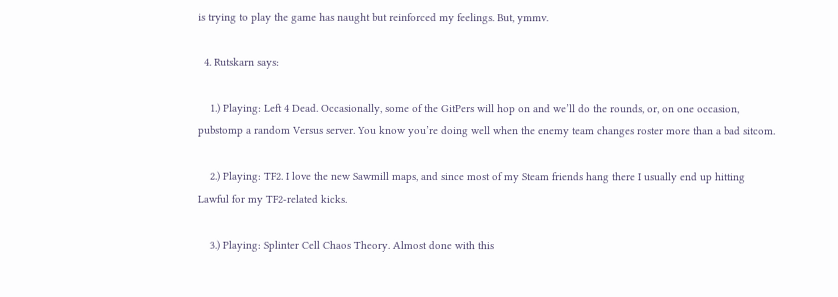is trying to play the game has naught but reinforced my feelings. But, ymmv.

  4. Rutskarn says:

    1.) Playing: Left 4 Dead. Occasionally, some of the GitPers will hop on and we’ll do the rounds, or, on one occasion, pubstomp a random Versus server. You know you’re doing well when the enemy team changes roster more than a bad sitcom.

    2.) Playing: TF2. I love the new Sawmill maps, and since most of my Steam friends hang there I usually end up hitting Lawful for my TF2-related kicks.

    3.) Playing: Splinter Cell Chaos Theory. Almost done with this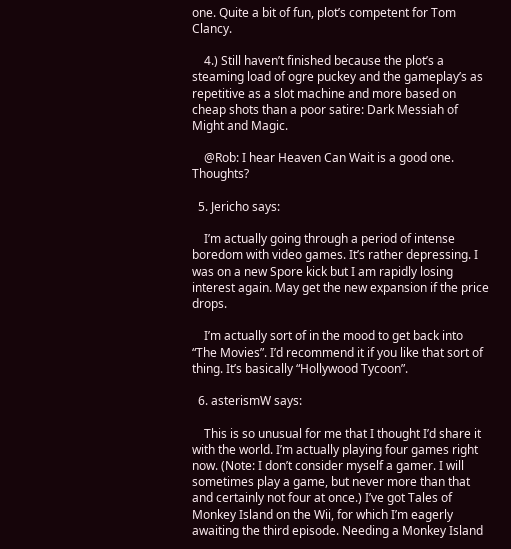one. Quite a bit of fun, plot’s competent for Tom Clancy.

    4.) Still haven’t finished because the plot’s a steaming load of ogre puckey and the gameplay’s as repetitive as a slot machine and more based on cheap shots than a poor satire: Dark Messiah of Might and Magic.

    @Rob: I hear Heaven Can Wait is a good one. Thoughts?

  5. Jericho says:

    I’m actually going through a period of intense boredom with video games. It’s rather depressing. I was on a new Spore kick but I am rapidly losing interest again. May get the new expansion if the price drops.

    I’m actually sort of in the mood to get back into “The Movies”. I’d recommend it if you like that sort of thing. It’s basically “Hollywood Tycoon”.

  6. asterismW says:

    This is so unusual for me that I thought I’d share it with the world. I’m actually playing four games right now. (Note: I don’t consider myself a gamer. I will sometimes play a game, but never more than that and certainly not four at once.) I’ve got Tales of Monkey Island on the Wii, for which I’m eagerly awaiting the third episode. Needing a Monkey Island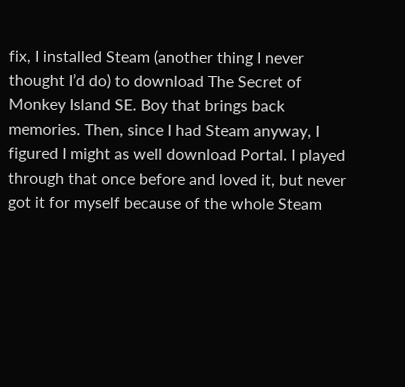fix, I installed Steam (another thing I never thought I’d do) to download The Secret of Monkey Island SE. Boy that brings back memories. Then, since I had Steam anyway, I figured I might as well download Portal. I played through that once before and loved it, but never got it for myself because of the whole Steam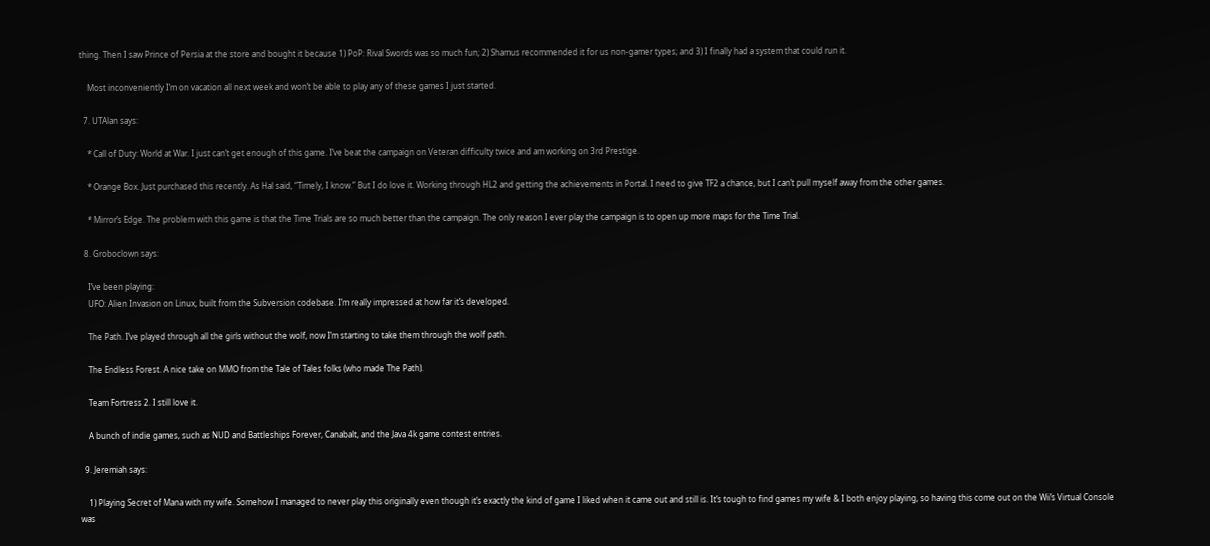thing. Then I saw Prince of Persia at the store and bought it because 1) PoP: Rival Swords was so much fun; 2) Shamus recommended it for us non-gamer types; and 3) I finally had a system that could run it.

    Most inconveniently I’m on vacation all next week and won’t be able to play any of these games I just started.

  7. UTAlan says:

    * Call of Duty: World at War. I just can’t get enough of this game. I’ve beat the campaign on Veteran difficulty twice and am working on 3rd Prestige.

    * Orange Box. Just purchased this recently. As Hal said, “Timely, I know.” But I do love it. Working through HL2 and getting the achievements in Portal. I need to give TF2 a chance, but I can’t pull myself away from the other games.

    * Mirror’s Edge. The problem with this game is that the Time Trials are so much better than the campaign. The only reason I ever play the campaign is to open up more maps for the Time Trial.

  8. Groboclown says:

    I’ve been playing:
    UFO: Alien Invasion on Linux, built from the Subversion codebase. I’m really impressed at how far it’s developed.

    The Path. I’ve played through all the girls without the wolf, now I’m starting to take them through the wolf path.

    The Endless Forest. A nice take on MMO from the Tale of Tales folks (who made The Path).

    Team Fortress 2. I still love it.

    A bunch of indie games, such as NUD and Battleships Forever, Canabalt, and the Java 4k game contest entries.

  9. Jeremiah says:

    1) Playing Secret of Mana with my wife. Somehow I managed to never play this originally even though it’s exactly the kind of game I liked when it came out and still is. It’s tough to find games my wife & I both enjoy playing, so having this come out on the Wii’s Virtual Console was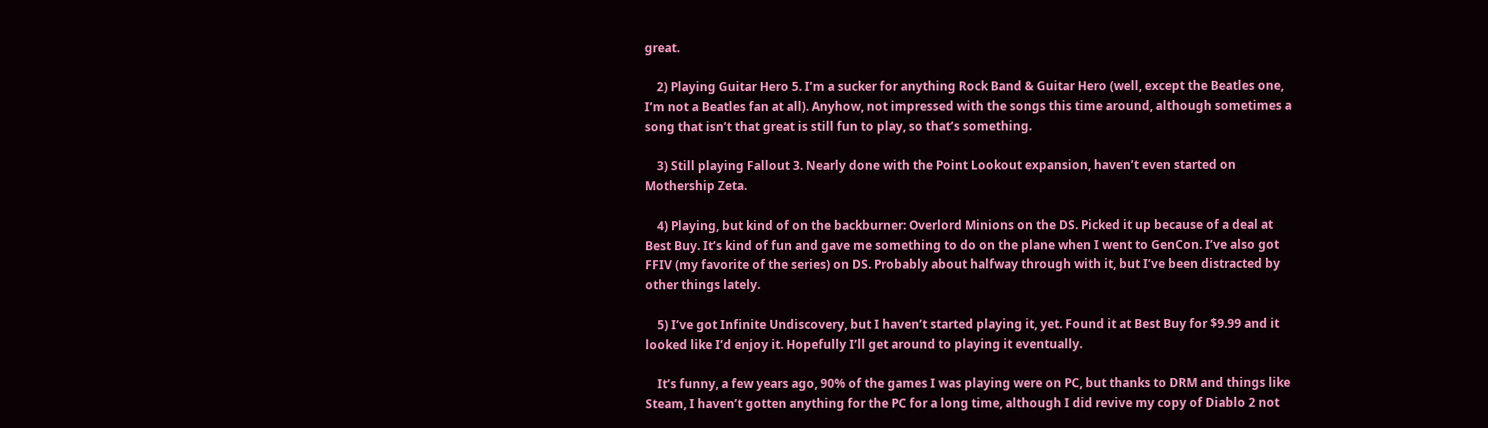great.

    2) Playing Guitar Hero 5. I’m a sucker for anything Rock Band & Guitar Hero (well, except the Beatles one, I’m not a Beatles fan at all). Anyhow, not impressed with the songs this time around, although sometimes a song that isn’t that great is still fun to play, so that’s something.

    3) Still playing Fallout 3. Nearly done with the Point Lookout expansion, haven’t even started on Mothership Zeta.

    4) Playing, but kind of on the backburner: Overlord Minions on the DS. Picked it up because of a deal at Best Buy. It’s kind of fun and gave me something to do on the plane when I went to GenCon. I’ve also got FFIV (my favorite of the series) on DS. Probably about halfway through with it, but I’ve been distracted by other things lately.

    5) I’ve got Infinite Undiscovery, but I haven’t started playing it, yet. Found it at Best Buy for $9.99 and it looked like I’d enjoy it. Hopefully I’ll get around to playing it eventually.

    It’s funny, a few years ago, 90% of the games I was playing were on PC, but thanks to DRM and things like Steam, I haven’t gotten anything for the PC for a long time, although I did revive my copy of Diablo 2 not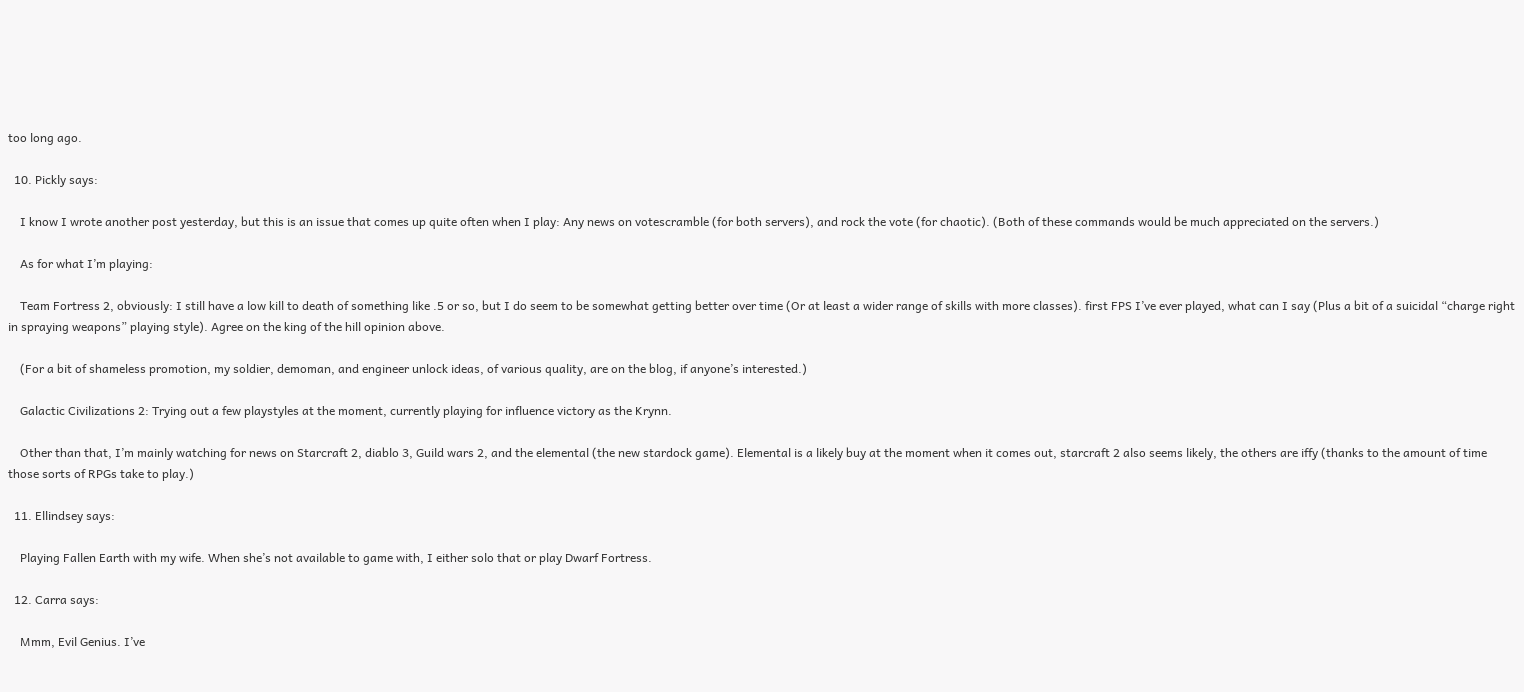too long ago.

  10. Pickly says:

    I know I wrote another post yesterday, but this is an issue that comes up quite often when I play: Any news on votescramble (for both servers), and rock the vote (for chaotic). (Both of these commands would be much appreciated on the servers.)

    As for what I’m playing:

    Team Fortress 2, obviously: I still have a low kill to death of something like .5 or so, but I do seem to be somewhat getting better over time (Or at least a wider range of skills with more classes). first FPS I’ve ever played, what can I say (Plus a bit of a suicidal “charge right in spraying weapons” playing style). Agree on the king of the hill opinion above.

    (For a bit of shameless promotion, my soldier, demoman, and engineer unlock ideas, of various quality, are on the blog, if anyone’s interested.)

    Galactic Civilizations 2: Trying out a few playstyles at the moment, currently playing for influence victory as the Krynn.

    Other than that, I’m mainly watching for news on Starcraft 2, diablo 3, Guild wars 2, and the elemental (the new stardock game). Elemental is a likely buy at the moment when it comes out, starcraft 2 also seems likely, the others are iffy (thanks to the amount of time those sorts of RPGs take to play.)

  11. Ellindsey says:

    Playing Fallen Earth with my wife. When she’s not available to game with, I either solo that or play Dwarf Fortress.

  12. Carra says:

    Mmm, Evil Genius. I’ve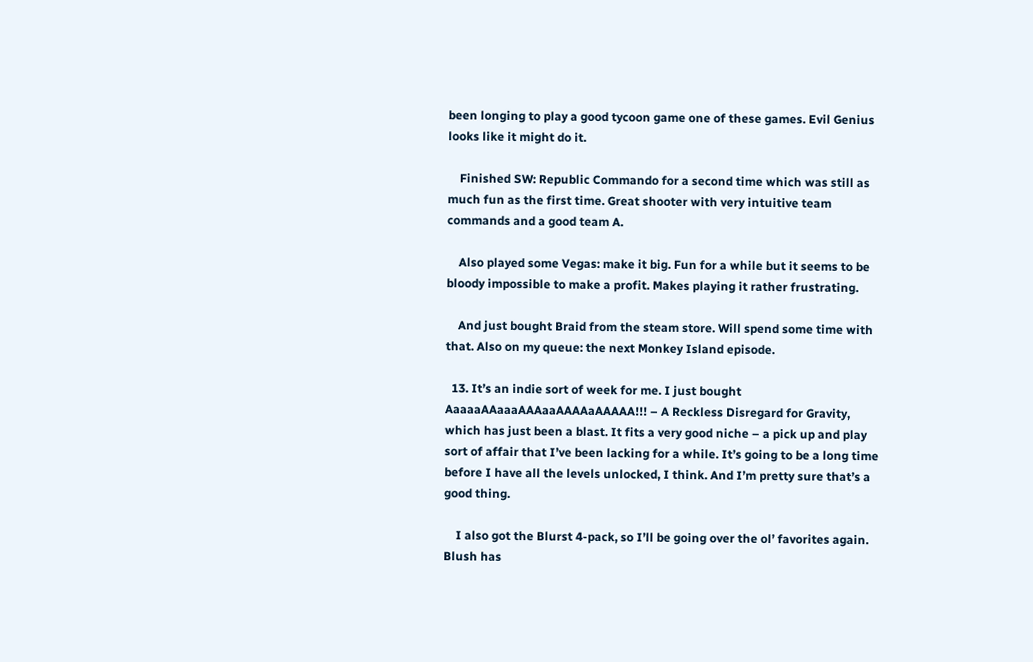been longing to play a good tycoon game one of these games. Evil Genius looks like it might do it.

    Finished SW: Republic Commando for a second time which was still as much fun as the first time. Great shooter with very intuitive team commands and a good team A.

    Also played some Vegas: make it big. Fun for a while but it seems to be bloody impossible to make a profit. Makes playing it rather frustrating.

    And just bought Braid from the steam store. Will spend some time with that. Also on my queue: the next Monkey Island episode.

  13. It’s an indie sort of week for me. I just bought AaaaaAAaaaAAAaaAAAAaAAAAA!!! – A Reckless Disregard for Gravity, which has just been a blast. It fits a very good niche – a pick up and play sort of affair that I’ve been lacking for a while. It’s going to be a long time before I have all the levels unlocked, I think. And I’m pretty sure that’s a good thing.

    I also got the Blurst 4-pack, so I’ll be going over the ol’ favorites again. Blush has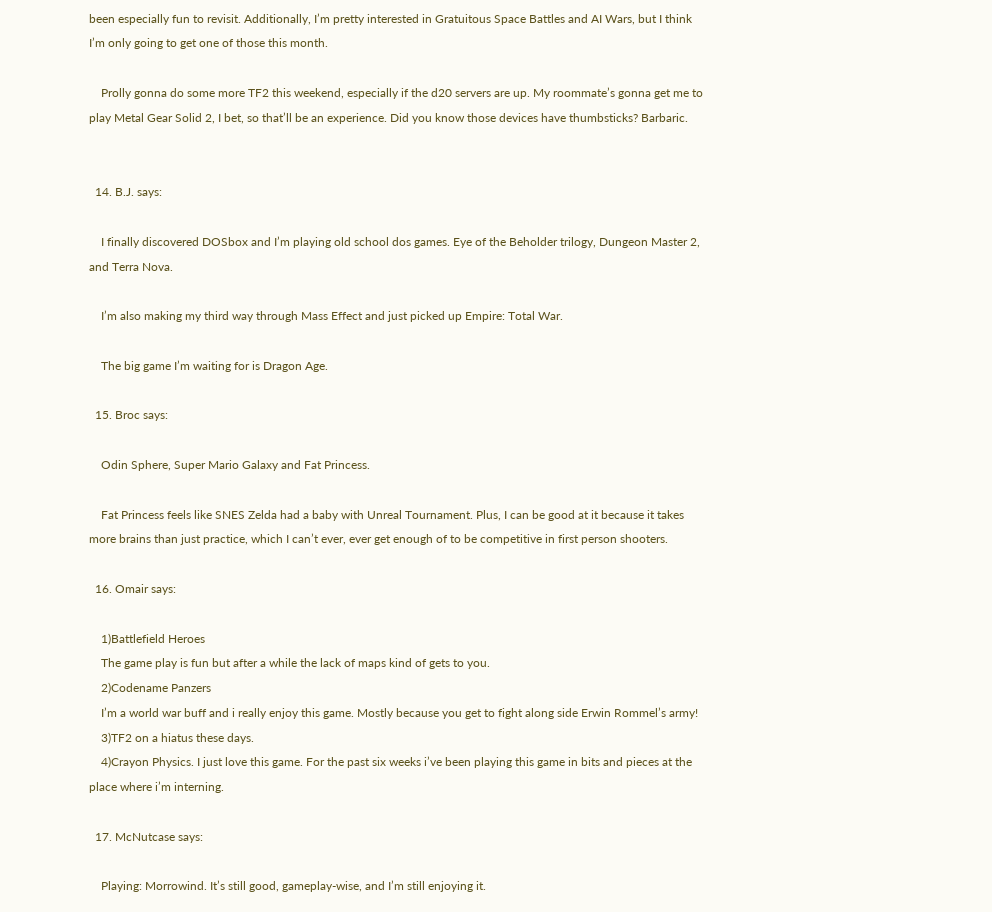been especially fun to revisit. Additionally, I’m pretty interested in Gratuitous Space Battles and AI Wars, but I think I’m only going to get one of those this month.

    Prolly gonna do some more TF2 this weekend, especially if the d20 servers are up. My roommate’s gonna get me to play Metal Gear Solid 2, I bet, so that’ll be an experience. Did you know those devices have thumbsticks? Barbaric.


  14. B.J. says:

    I finally discovered DOSbox and I’m playing old school dos games. Eye of the Beholder trilogy, Dungeon Master 2, and Terra Nova.

    I’m also making my third way through Mass Effect and just picked up Empire: Total War.

    The big game I’m waiting for is Dragon Age.

  15. Broc says:

    Odin Sphere, Super Mario Galaxy and Fat Princess.

    Fat Princess feels like SNES Zelda had a baby with Unreal Tournament. Plus, I can be good at it because it takes more brains than just practice, which I can’t ever, ever get enough of to be competitive in first person shooters.

  16. Omair says:

    1)Battlefield Heroes
    The game play is fun but after a while the lack of maps kind of gets to you.
    2)Codename Panzers
    I’m a world war buff and i really enjoy this game. Mostly because you get to fight along side Erwin Rommel’s army!
    3)TF2 on a hiatus these days.
    4)Crayon Physics. I just love this game. For the past six weeks i’ve been playing this game in bits and pieces at the place where i’m interning.

  17. McNutcase says:

    Playing: Morrowind. It’s still good, gameplay-wise, and I’m still enjoying it.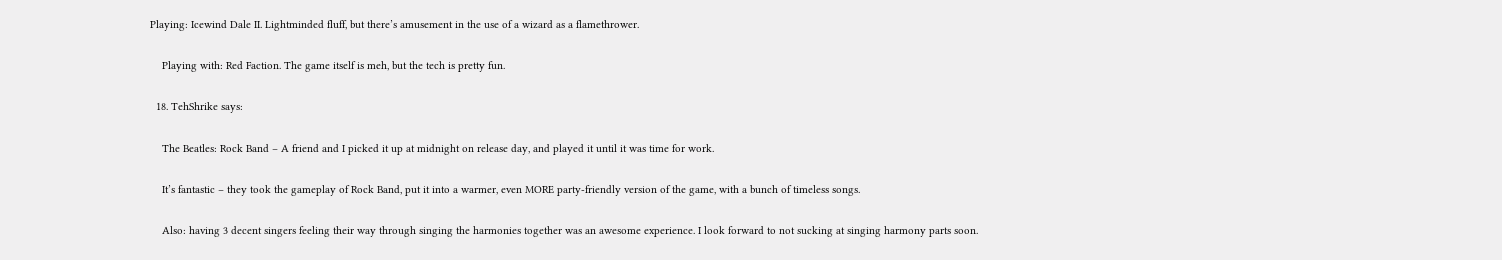Playing: Icewind Dale II. Lightminded fluff, but there’s amusement in the use of a wizard as a flamethrower.

    Playing with: Red Faction. The game itself is meh, but the tech is pretty fun.

  18. TehShrike says:

    The Beatles: Rock Band – A friend and I picked it up at midnight on release day, and played it until it was time for work.

    It’s fantastic – they took the gameplay of Rock Band, put it into a warmer, even MORE party-friendly version of the game, with a bunch of timeless songs.

    Also: having 3 decent singers feeling their way through singing the harmonies together was an awesome experience. I look forward to not sucking at singing harmony parts soon.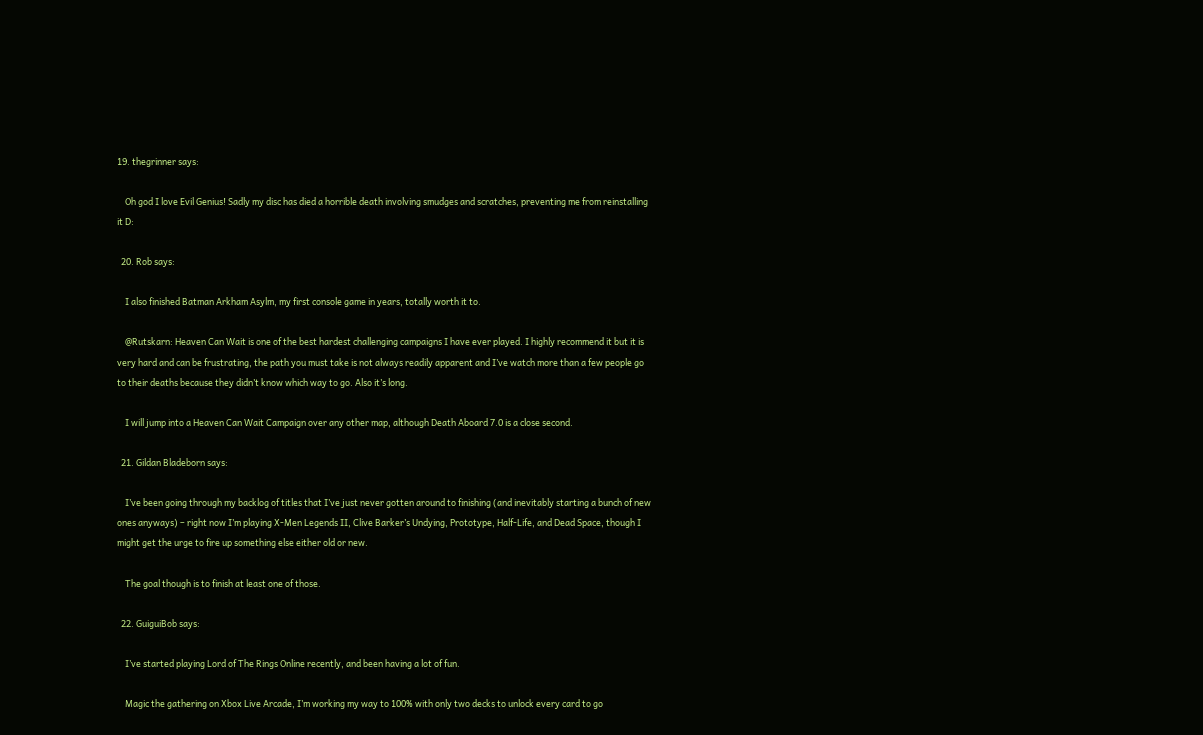19. thegrinner says:

    Oh god I love Evil Genius! Sadly my disc has died a horrible death involving smudges and scratches, preventing me from reinstalling it D:

  20. Rob says:

    I also finished Batman Arkham Asylm, my first console game in years, totally worth it to.

    @Rutskarn: Heaven Can Wait is one of the best hardest challenging campaigns I have ever played. I highly recommend it but it is very hard and can be frustrating, the path you must take is not always readily apparent and I’ve watch more than a few people go to their deaths because they didn’t know which way to go. Also it’s long.

    I will jump into a Heaven Can Wait Campaign over any other map, although Death Aboard 7.0 is a close second.

  21. Gildan Bladeborn says:

    I’ve been going through my backlog of titles that I’ve just never gotten around to finishing (and inevitably starting a bunch of new ones anyways) – right now I’m playing X-Men Legends II, Clive Barker’s Undying, Prototype, Half-Life, and Dead Space, though I might get the urge to fire up something else either old or new.

    The goal though is to finish at least one of those.

  22. GuiguiBob says:

    I’ve started playing Lord of The Rings Online recently, and been having a lot of fun.

    Magic the gathering on Xbox Live Arcade, I’m working my way to 100% with only two decks to unlock every card to go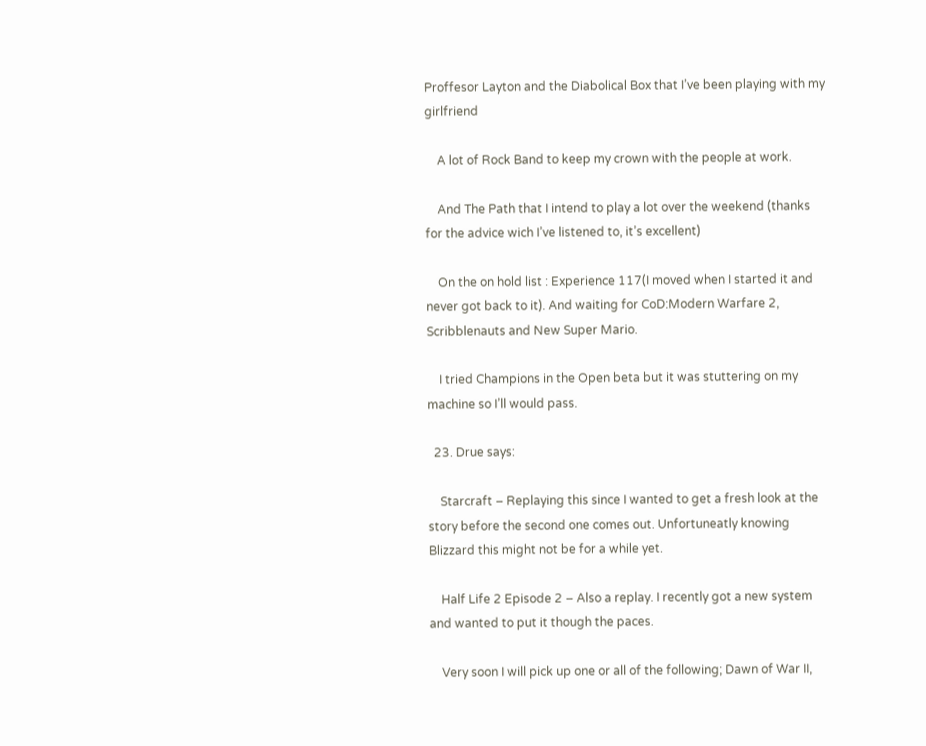Proffesor Layton and the Diabolical Box that I’ve been playing with my girlfriend

    A lot of Rock Band to keep my crown with the people at work.

    And The Path that I intend to play a lot over the weekend (thanks for the advice wich I’ve listened to, it’s excellent)

    On the on hold list : Experience 117(I moved when I started it and never got back to it). And waiting for CoD:Modern Warfare 2, Scribblenauts and New Super Mario.

    I tried Champions in the Open beta but it was stuttering on my machine so I’ll would pass.

  23. Drue says:

    Starcraft – Replaying this since I wanted to get a fresh look at the story before the second one comes out. Unfortuneatly knowing Blizzard this might not be for a while yet.

    Half Life 2 Episode 2 – Also a replay. I recently got a new system and wanted to put it though the paces.

    Very soon I will pick up one or all of the following; Dawn of War II,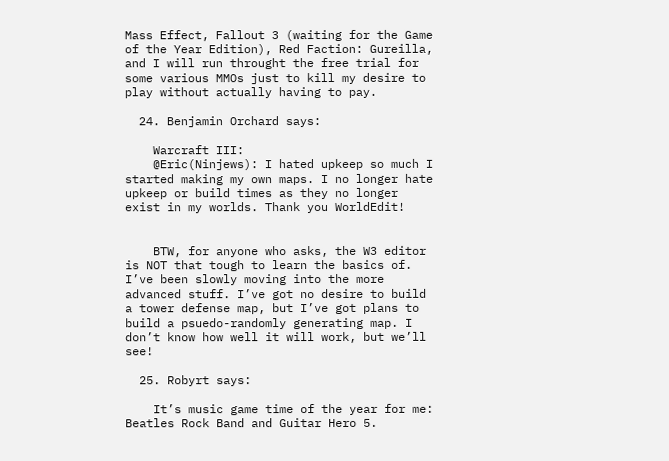Mass Effect, Fallout 3 (waiting for the Game of the Year Edition), Red Faction: Gureilla, and I will run throught the free trial for some various MMOs just to kill my desire to play without actually having to pay.

  24. Benjamin Orchard says:

    Warcraft III:
    @Eric(Ninjews): I hated upkeep so much I started making my own maps. I no longer hate upkeep or build times as they no longer exist in my worlds. Thank you WorldEdit!


    BTW, for anyone who asks, the W3 editor is NOT that tough to learn the basics of. I’ve been slowly moving into the more advanced stuff. I’ve got no desire to build a tower defense map, but I’ve got plans to build a psuedo-randomly generating map. I don’t know how well it will work, but we’ll see!

  25. Robyrt says:

    It’s music game time of the year for me: Beatles Rock Band and Guitar Hero 5.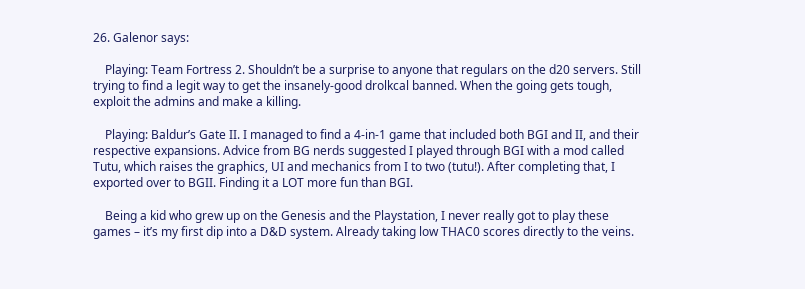26. Galenor says:

    Playing: Team Fortress 2. Shouldn’t be a surprise to anyone that regulars on the d20 servers. Still trying to find a legit way to get the insanely-good drolkcal banned. When the going gets tough, exploit the admins and make a killing.

    Playing: Baldur’s Gate II. I managed to find a 4-in-1 game that included both BGI and II, and their respective expansions. Advice from BG nerds suggested I played through BGI with a mod called Tutu, which raises the graphics, UI and mechanics from I to two (tutu!). After completing that, I exported over to BGII. Finding it a LOT more fun than BGI.

    Being a kid who grew up on the Genesis and the Playstation, I never really got to play these games – it’s my first dip into a D&D system. Already taking low THAC0 scores directly to the veins.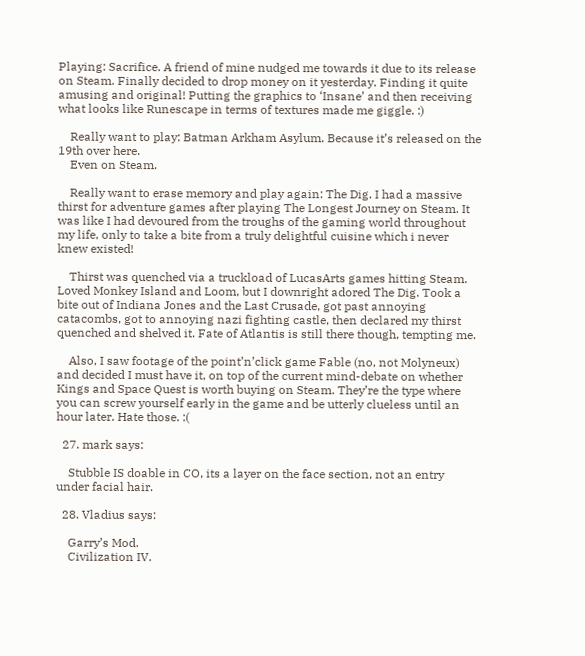Playing: Sacrifice. A friend of mine nudged me towards it due to its release on Steam. Finally decided to drop money on it yesterday. Finding it quite amusing and original! Putting the graphics to ‘Insane’ and then receiving what looks like Runescape in terms of textures made me giggle. :)

    Really want to play: Batman Arkham Asylum. Because it’s released on the 19th over here.
    Even on Steam.

    Really want to erase memory and play again: The Dig. I had a massive thirst for adventure games after playing The Longest Journey on Steam. It was like I had devoured from the troughs of the gaming world throughout my life, only to take a bite from a truly delightful cuisine which i never knew existed!

    Thirst was quenched via a truckload of LucasArts games hitting Steam. Loved Monkey Island and Loom, but I downright adored The Dig. Took a bite out of Indiana Jones and the Last Crusade, got past annoying catacombs, got to annoying nazi fighting castle, then declared my thirst quenched and shelved it. Fate of Atlantis is still there though, tempting me.

    Also, I saw footage of the point’n’click game Fable (no, not Molyneux) and decided I must have it, on top of the current mind-debate on whether Kings and Space Quest is worth buying on Steam. They’re the type where you can screw yourself early in the game and be utterly clueless until an hour later. Hate those. :(

  27. mark says:

    Stubble IS doable in CO, its a layer on the face section, not an entry under facial hair.

  28. Vladius says:

    Garry’s Mod.
    Civilization IV.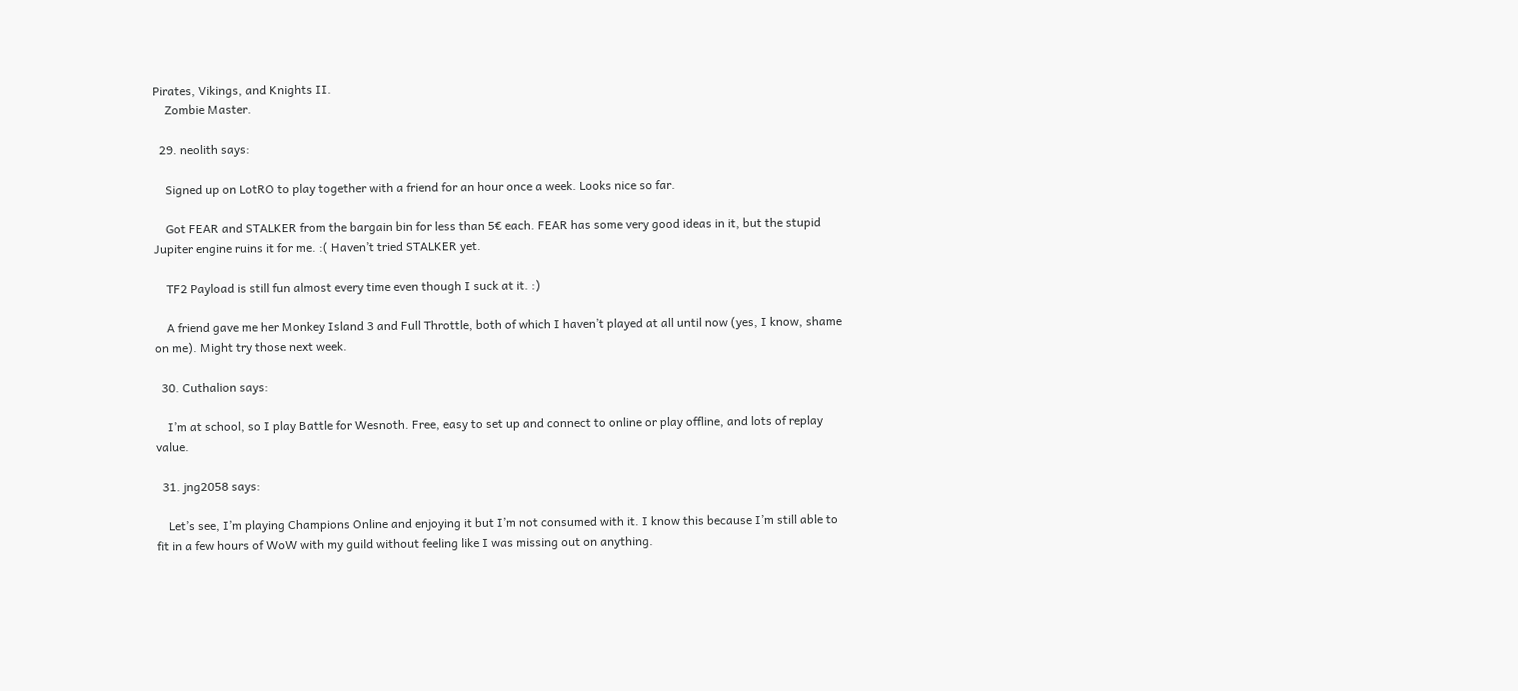Pirates, Vikings, and Knights II.
    Zombie Master.

  29. neolith says:

    Signed up on LotRO to play together with a friend for an hour once a week. Looks nice so far.

    Got FEAR and STALKER from the bargain bin for less than 5€ each. FEAR has some very good ideas in it, but the stupid Jupiter engine ruins it for me. :( Haven’t tried STALKER yet.

    TF2 Payload is still fun almost every time even though I suck at it. :)

    A friend gave me her Monkey Island 3 and Full Throttle, both of which I haven’t played at all until now (yes, I know, shame on me). Might try those next week.

  30. Cuthalion says:

    I’m at school, so I play Battle for Wesnoth. Free, easy to set up and connect to online or play offline, and lots of replay value.

  31. jng2058 says:

    Let’s see, I’m playing Champions Online and enjoying it but I’m not consumed with it. I know this because I’m still able to fit in a few hours of WoW with my guild without feeling like I was missing out on anything.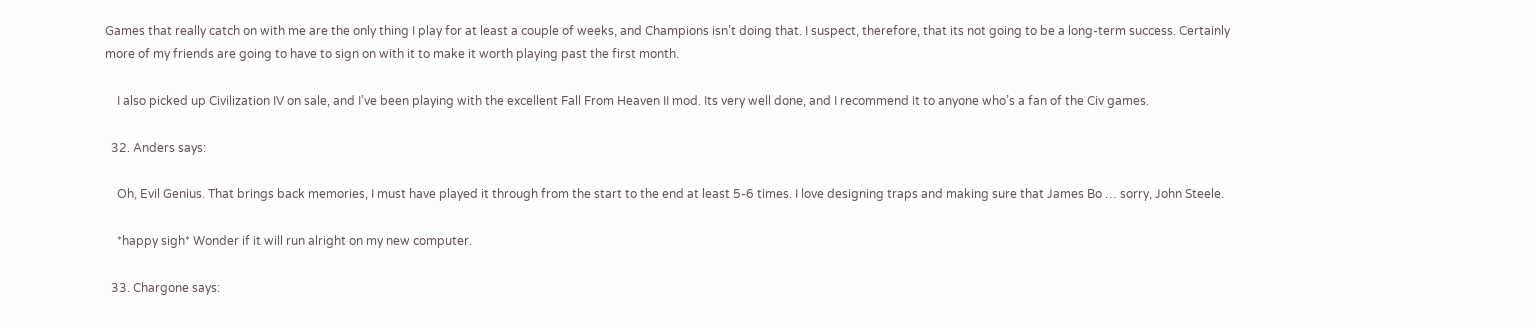Games that really catch on with me are the only thing I play for at least a couple of weeks, and Champions isn’t doing that. I suspect, therefore, that its not going to be a long-term success. Certainly more of my friends are going to have to sign on with it to make it worth playing past the first month.

    I also picked up Civilization IV on sale, and I’ve been playing with the excellent Fall From Heaven II mod. Its very well done, and I recommend it to anyone who’s a fan of the Civ games.

  32. Anders says:

    Oh, Evil Genius. That brings back memories, I must have played it through from the start to the end at least 5-6 times. I love designing traps and making sure that James Bo … sorry, John Steele.

    *happy sigh* Wonder if it will run alright on my new computer.

  33. Chargone says: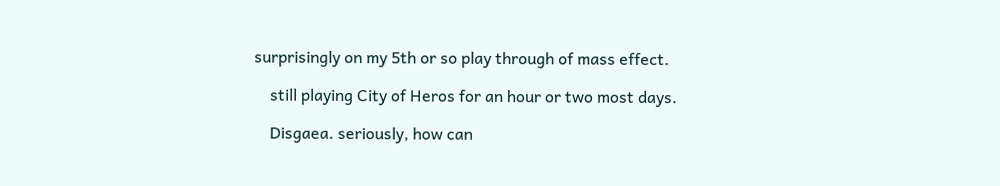surprisingly on my 5th or so play through of mass effect.

    still playing City of Heros for an hour or two most days.

    Disgaea. seriously, how can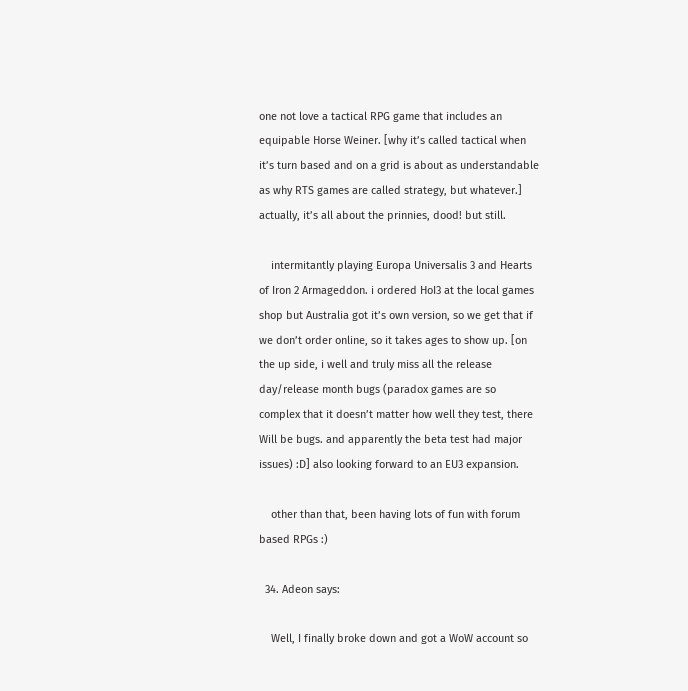one not love a tactical RPG game that includes an equipable Horse Weiner. [why it’s called tactical when it’s turn based and on a grid is about as understandable as why RTS games are called strategy, but whatever.] actually, it’s all about the prinnies, dood! but still.

    intermitantly playing Europa Universalis 3 and Hearts of Iron 2 Armageddon. i ordered HoI3 at the local games shop but Australia got it’s own version, so we get that if we don’t order online, so it takes ages to show up. [on the up side, i well and truly miss all the release day/release month bugs (paradox games are so complex that it doesn’t matter how well they test, there Will be bugs. and apparently the beta test had major issues) :D] also looking forward to an EU3 expansion.

    other than that, been having lots of fun with forum based RPGs :)

  34. Adeon says:

    Well, I finally broke down and got a WoW account so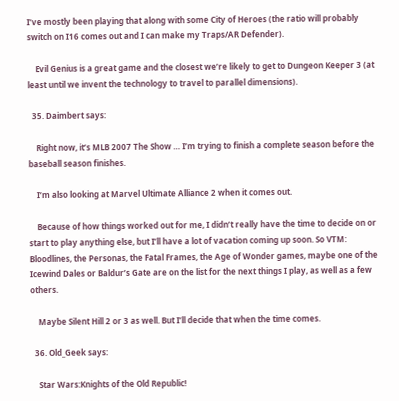I’ve mostly been playing that along with some City of Heroes (the ratio will probably switch on I16 comes out and I can make my Traps/AR Defender).

    Evil Genius is a great game and the closest we’re likely to get to Dungeon Keeper 3 (at least until we invent the technology to travel to parallel dimensions).

  35. Daimbert says:

    Right now, it’s MLB 2007 The Show … I’m trying to finish a complete season before the baseball season finishes.

    I’m also looking at Marvel Ultimate Alliance 2 when it comes out.

    Because of how things worked out for me, I didn’t really have the time to decide on or start to play anything else, but I’ll have a lot of vacation coming up soon. So VTM: Bloodlines, the Personas, the Fatal Frames, the Age of Wonder games, maybe one of the Icewind Dales or Baldur’s Gate are on the list for the next things I play, as well as a few others.

    Maybe Silent Hill 2 or 3 as well. But I’ll decide that when the time comes.

  36. Old_Geek says:

    Star Wars:Knights of the Old Republic!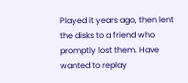Played it years ago, then lent the disks to a friend who promptly lost them. Have wanted to replay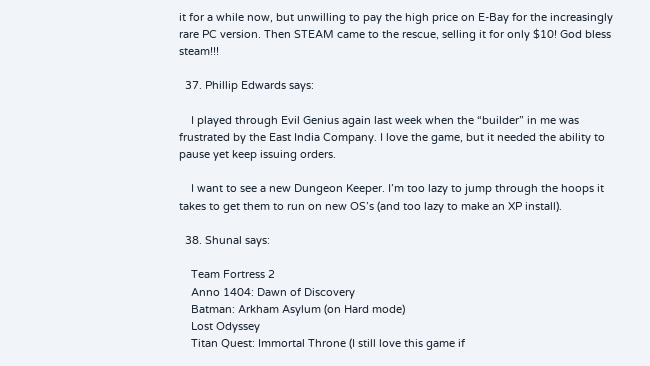it for a while now, but unwilling to pay the high price on E-Bay for the increasingly rare PC version. Then STEAM came to the rescue, selling it for only $10! God bless steam!!!

  37. Phillip Edwards says:

    I played through Evil Genius again last week when the “builder” in me was frustrated by the East India Company. I love the game, but it needed the ability to pause yet keep issuing orders.

    I want to see a new Dungeon Keeper. I’m too lazy to jump through the hoops it takes to get them to run on new OS’s (and too lazy to make an XP install).

  38. Shunal says:

    Team Fortress 2
    Anno 1404: Dawn of Discovery
    Batman: Arkham Asylum (on Hard mode)
    Lost Odyssey
    Titan Quest: Immortal Throne (I still love this game if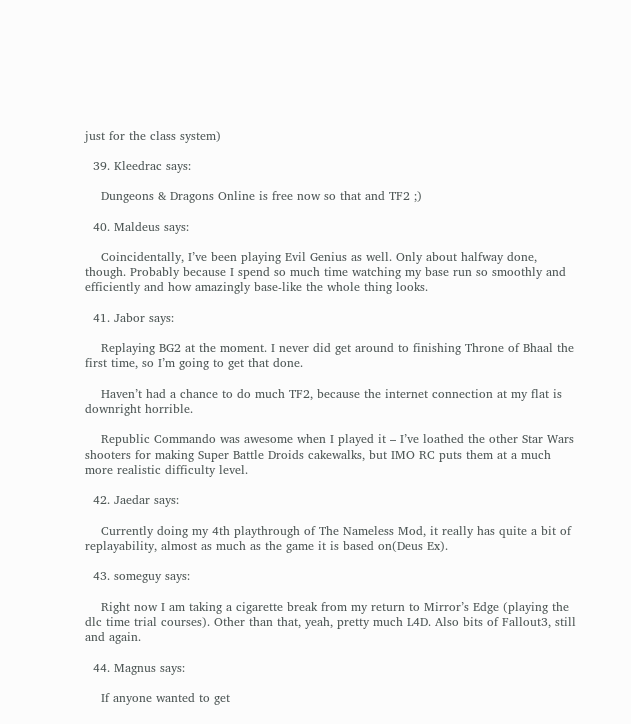just for the class system)

  39. Kleedrac says:

    Dungeons & Dragons Online is free now so that and TF2 ;)

  40. Maldeus says:

    Coincidentally, I’ve been playing Evil Genius as well. Only about halfway done, though. Probably because I spend so much time watching my base run so smoothly and efficiently and how amazingly base-like the whole thing looks.

  41. Jabor says:

    Replaying BG2 at the moment. I never did get around to finishing Throne of Bhaal the first time, so I’m going to get that done.

    Haven’t had a chance to do much TF2, because the internet connection at my flat is downright horrible.

    Republic Commando was awesome when I played it – I’ve loathed the other Star Wars shooters for making Super Battle Droids cakewalks, but IMO RC puts them at a much more realistic difficulty level.

  42. Jaedar says:

    Currently doing my 4th playthrough of The Nameless Mod, it really has quite a bit of replayability, almost as much as the game it is based on(Deus Ex).

  43. someguy says:

    Right now I am taking a cigarette break from my return to Mirror’s Edge (playing the dlc time trial courses). Other than that, yeah, pretty much L4D. Also bits of Fallout3, still and again.

  44. Magnus says:

    If anyone wanted to get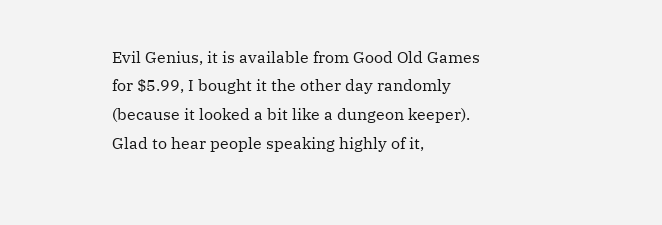Evil Genius, it is available from Good Old Games for $5.99, I bought it the other day randomly (because it looked a bit like a dungeon keeper). Glad to hear people speaking highly of it,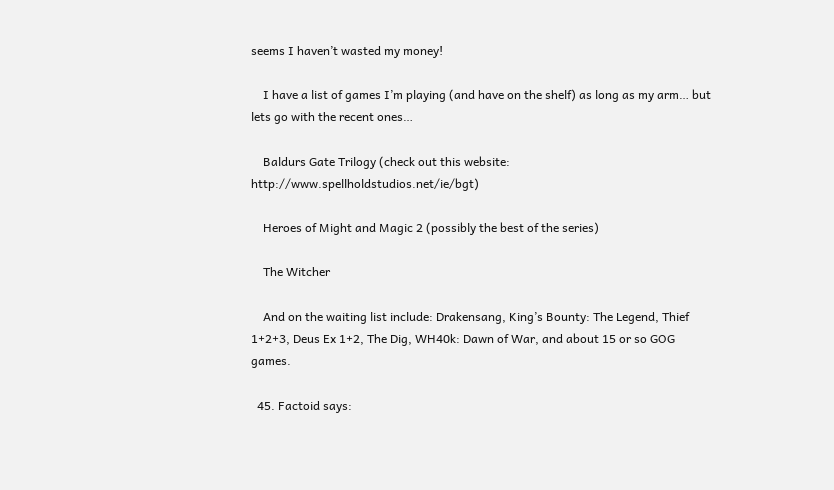seems I haven’t wasted my money!

    I have a list of games I’m playing (and have on the shelf) as long as my arm… but lets go with the recent ones…

    Baldurs Gate Trilogy (check out this website: http://www.spellholdstudios.net/ie/bgt)

    Heroes of Might and Magic 2 (possibly the best of the series)

    The Witcher

    And on the waiting list include: Drakensang, King’s Bounty: The Legend, Thief 1+2+3, Deus Ex 1+2, The Dig, WH40k: Dawn of War, and about 15 or so GOG games.

  45. Factoid says: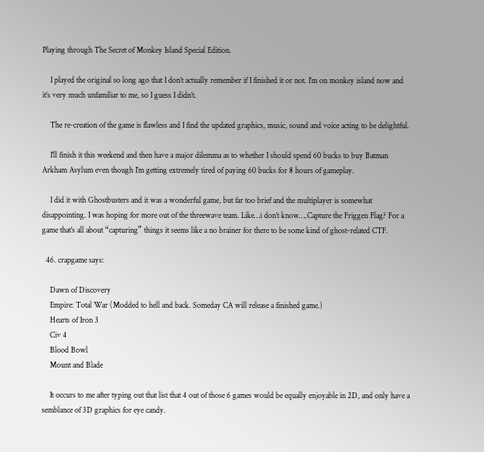Playing through The Secret of Monkey Island Special Edition.

    I played the original so long ago that I don’t actually remember if I finished it or not. I’m on monkey island now and it’s very much unfamiliar to me, so I guess I didn’t.

    The re-creation of the game is flawless and I find the updated graphics, music, sound and voice acting to be delightful.

    I’ll finish it this weekend and then have a major dilemma as to whether I should spend 60 bucks to buy Batman Arkham Asylum even though I’m getting extremely tired of paying 60 bucks for 8 hours of gameplay.

    I did it with Ghostbusters and it was a wonderful game, but far too brief and the multiplayer is somewhat disappointing. I was hoping for more out of the threewave team. Like…i don’t know….Capture the Friggen Flag? For a game that’s all about “capturing” things it seems like a no brainer for there to be some kind of ghost-related CTF.

  46. crapgame says:

    Dawn of Discovery
    Empire: Total War (Modded to hell and back. Someday CA will release a finished game.)
    Hearts of Iron 3
    Civ 4
    Blood Bowl
    Mount and Blade

    It occurs to me after typing out that list that 4 out of those 6 games would be equally enjoyable in 2D, and only have a semblance of 3D graphics for eye candy.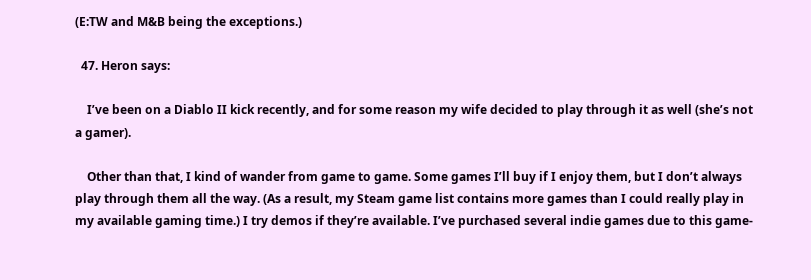(E:TW and M&B being the exceptions.)

  47. Heron says:

    I’ve been on a Diablo II kick recently, and for some reason my wife decided to play through it as well (she’s not a gamer).

    Other than that, I kind of wander from game to game. Some games I’ll buy if I enjoy them, but I don’t always play through them all the way. (As a result, my Steam game list contains more games than I could really play in my available gaming time.) I try demos if they’re available. I’ve purchased several indie games due to this game-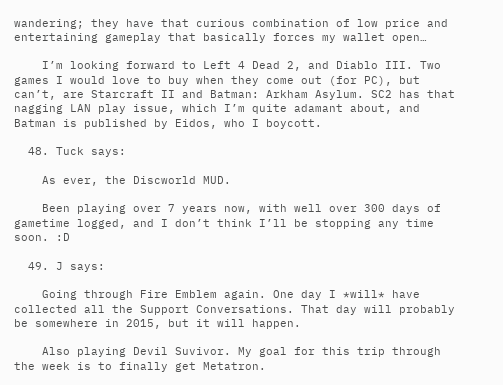wandering; they have that curious combination of low price and entertaining gameplay that basically forces my wallet open…

    I’m looking forward to Left 4 Dead 2, and Diablo III. Two games I would love to buy when they come out (for PC), but can’t, are Starcraft II and Batman: Arkham Asylum. SC2 has that nagging LAN play issue, which I’m quite adamant about, and Batman is published by Eidos, who I boycott.

  48. Tuck says:

    As ever, the Discworld MUD.

    Been playing over 7 years now, with well over 300 days of gametime logged, and I don’t think I’ll be stopping any time soon. :D

  49. J says:

    Going through Fire Emblem again. One day I *will* have collected all the Support Conversations. That day will probably be somewhere in 2015, but it will happen.

    Also playing Devil Suvivor. My goal for this trip through the week is to finally get Metatron.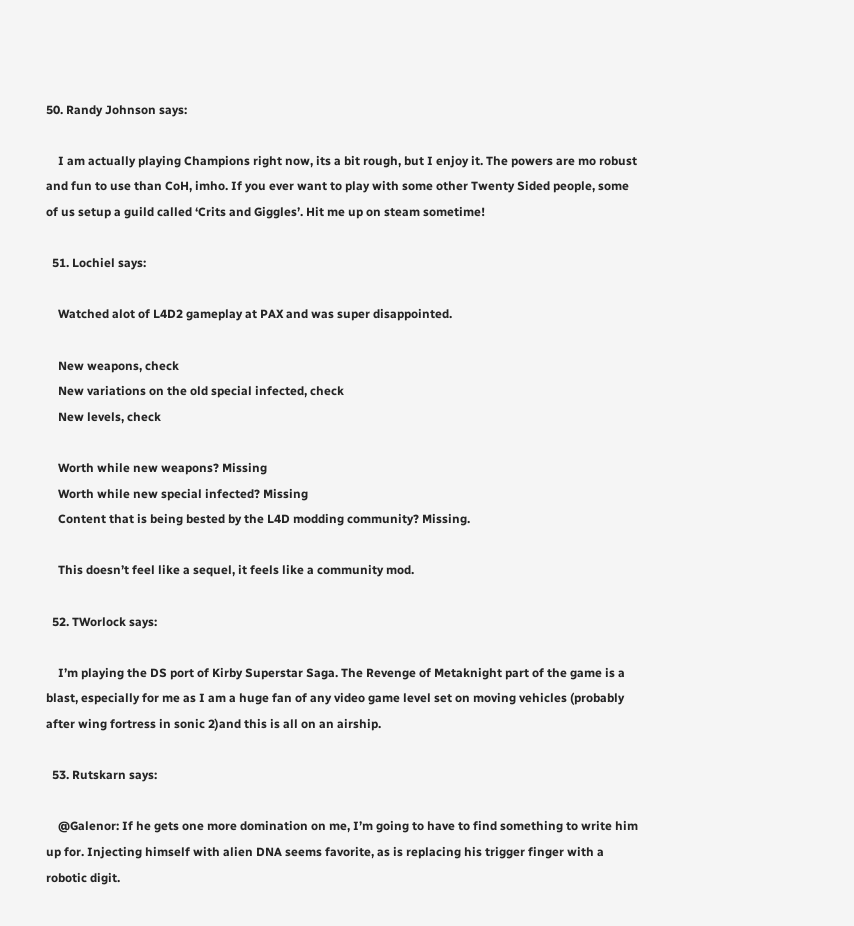50. Randy Johnson says:

    I am actually playing Champions right now, its a bit rough, but I enjoy it. The powers are mo robust and fun to use than CoH, imho. If you ever want to play with some other Twenty Sided people, some of us setup a guild called ‘Crits and Giggles’. Hit me up on steam sometime!

  51. Lochiel says:

    Watched alot of L4D2 gameplay at PAX and was super disappointed.

    New weapons, check
    New variations on the old special infected, check
    New levels, check

    Worth while new weapons? Missing
    Worth while new special infected? Missing
    Content that is being bested by the L4D modding community? Missing.

    This doesn’t feel like a sequel, it feels like a community mod.

  52. TWorlock says:

    I’m playing the DS port of Kirby Superstar Saga. The Revenge of Metaknight part of the game is a blast, especially for me as I am a huge fan of any video game level set on moving vehicles (probably after wing fortress in sonic 2)and this is all on an airship.

  53. Rutskarn says:

    @Galenor: If he gets one more domination on me, I’m going to have to find something to write him up for. Injecting himself with alien DNA seems favorite, as is replacing his trigger finger with a robotic digit.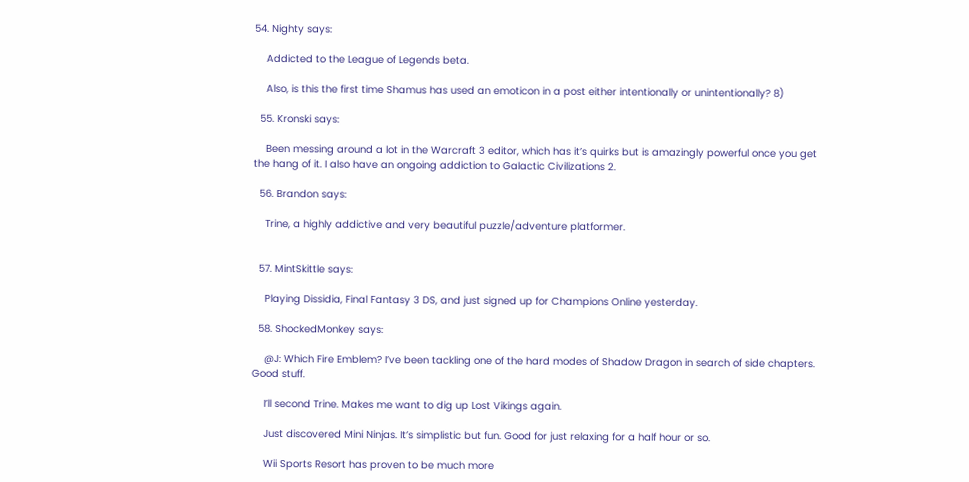54. Nighty says:

    Addicted to the League of Legends beta.

    Also, is this the first time Shamus has used an emoticon in a post either intentionally or unintentionally? 8)

  55. Kronski says:

    Been messing around a lot in the Warcraft 3 editor, which has it’s quirks but is amazingly powerful once you get the hang of it. I also have an ongoing addiction to Galactic Civilizations 2.

  56. Brandon says:

    Trine, a highly addictive and very beautiful puzzle/adventure platformer.


  57. MintSkittle says:

    Playing Dissidia, Final Fantasy 3 DS, and just signed up for Champions Online yesterday.

  58. ShockedMonkey says:

    @J: Which Fire Emblem? I’ve been tackling one of the hard modes of Shadow Dragon in search of side chapters. Good stuff.

    I’ll second Trine. Makes me want to dig up Lost Vikings again.

    Just discovered Mini Ninjas. It’s simplistic but fun. Good for just relaxing for a half hour or so.

    Wii Sports Resort has proven to be much more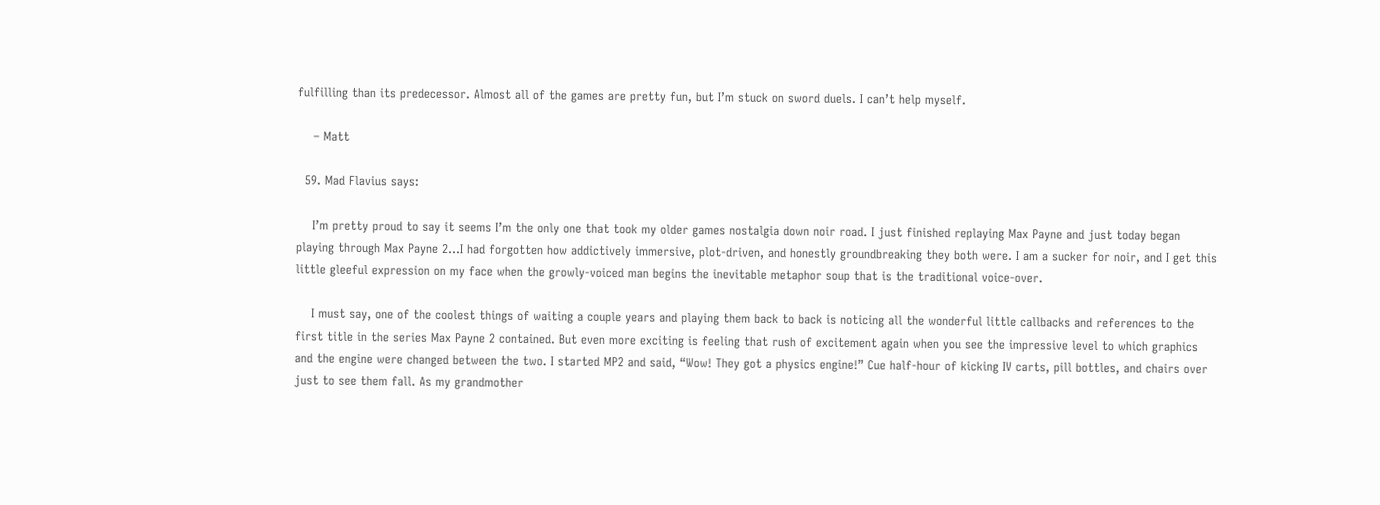fulfilling than its predecessor. Almost all of the games are pretty fun, but I’m stuck on sword duels. I can’t help myself.

    – Matt

  59. Mad Flavius says:

    I’m pretty proud to say it seems I’m the only one that took my older games nostalgia down noir road. I just finished replaying Max Payne and just today began playing through Max Payne 2…I had forgotten how addictively immersive, plot-driven, and honestly groundbreaking they both were. I am a sucker for noir, and I get this little gleeful expression on my face when the growly-voiced man begins the inevitable metaphor soup that is the traditional voice-over.

    I must say, one of the coolest things of waiting a couple years and playing them back to back is noticing all the wonderful little callbacks and references to the first title in the series Max Payne 2 contained. But even more exciting is feeling that rush of excitement again when you see the impressive level to which graphics and the engine were changed between the two. I started MP2 and said, “Wow! They got a physics engine!” Cue half-hour of kicking IV carts, pill bottles, and chairs over just to see them fall. As my grandmother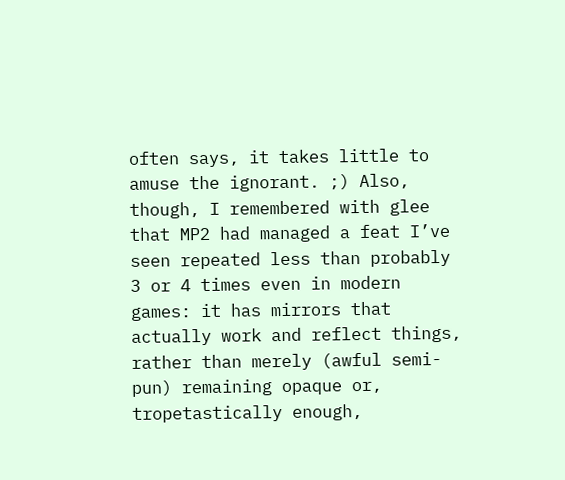often says, it takes little to amuse the ignorant. ;) Also, though, I remembered with glee that MP2 had managed a feat I’ve seen repeated less than probably 3 or 4 times even in modern games: it has mirrors that actually work and reflect things, rather than merely (awful semi-pun) remaining opaque or, tropetastically enough,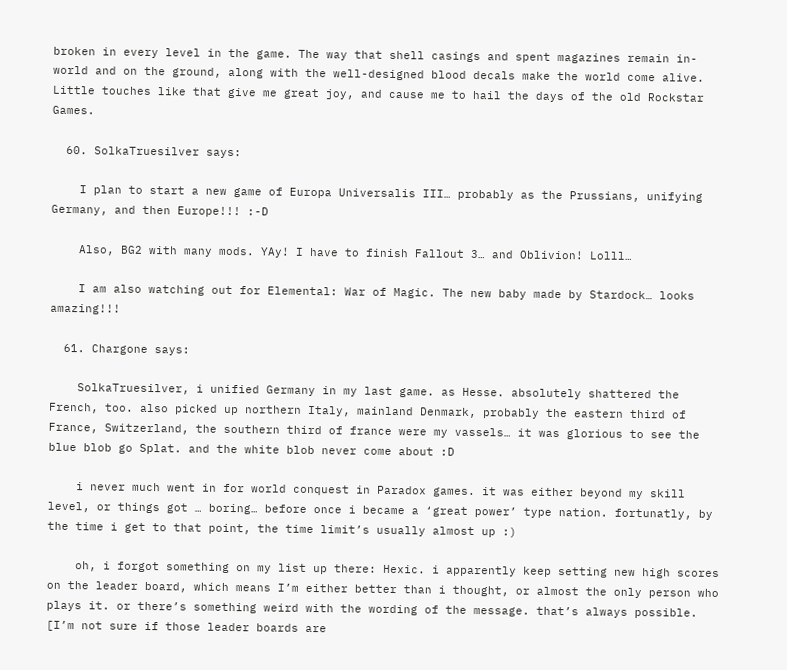broken in every level in the game. The way that shell casings and spent magazines remain in-world and on the ground, along with the well-designed blood decals make the world come alive. Little touches like that give me great joy, and cause me to hail the days of the old Rockstar Games.

  60. SolkaTruesilver says:

    I plan to start a new game of Europa Universalis III… probably as the Prussians, unifying Germany, and then Europe!!! :-D

    Also, BG2 with many mods. YAy! I have to finish Fallout 3… and Oblivion! Lolll…

    I am also watching out for Elemental: War of Magic. The new baby made by Stardock… looks amazing!!!

  61. Chargone says:

    SolkaTruesilver, i unified Germany in my last game. as Hesse. absolutely shattered the French, too. also picked up northern Italy, mainland Denmark, probably the eastern third of France, Switzerland, the southern third of france were my vassels… it was glorious to see the blue blob go Splat. and the white blob never come about :D

    i never much went in for world conquest in Paradox games. it was either beyond my skill level, or things got … boring… before once i became a ‘great power’ type nation. fortunatly, by the time i get to that point, the time limit’s usually almost up :)

    oh, i forgot something on my list up there: Hexic. i apparently keep setting new high scores on the leader board, which means I’m either better than i thought, or almost the only person who plays it. or there’s something weird with the wording of the message. that’s always possible. [I’m not sure if those leader boards are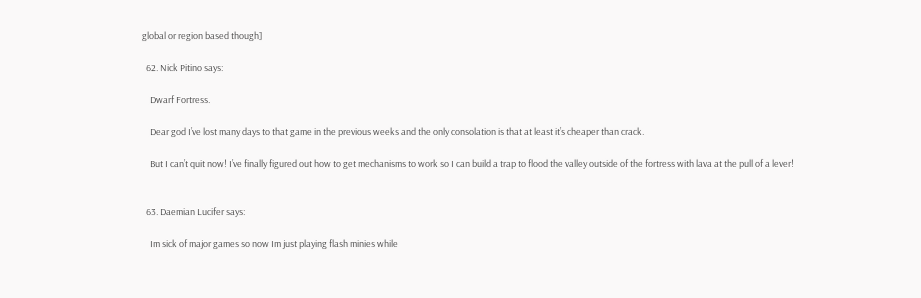global or region based though]

  62. Nick Pitino says:

    Dwarf Fortress.

    Dear god I’ve lost many days to that game in the previous weeks and the only consolation is that at least it’s cheaper than crack.

    But I can’t quit now! I’ve finally figured out how to get mechanisms to work so I can build a trap to flood the valley outside of the fortress with lava at the pull of a lever!


  63. Daemian Lucifer says:

    Im sick of major games so now Im just playing flash minies while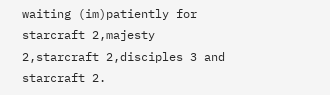waiting (im)patiently for starcraft 2,majesty 2,starcraft 2,disciples 3 and starcraft 2.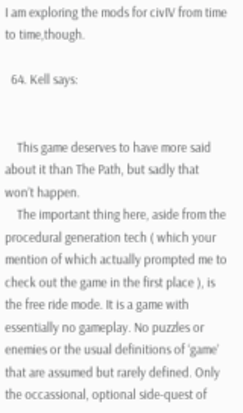I am exploring the mods for civIV from time to time,though.

  64. Kell says:


    This game deserves to have more said about it than The Path, but sadly that won’t happen.
    The important thing here, aside from the procedural generation tech ( which your mention of which actually prompted me to check out the game in the first place ), is the free ride mode. It is a game with essentially no gameplay. No puzzles or enemies or the usual definitions of ‘game’ that are assumed but rarely defined. Only the occassional, optional side-quest of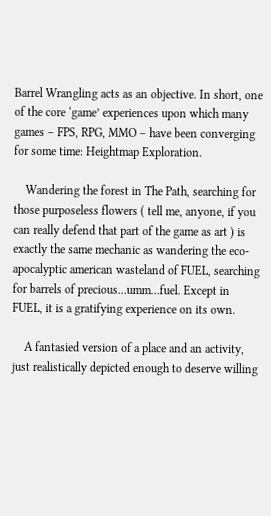Barrel Wrangling acts as an objective. In short, one of the core ‘game’ experiences upon which many games – FPS, RPG, MMO – have been converging for some time: Heightmap Exploration.

    Wandering the forest in The Path, searching for those purposeless flowers ( tell me, anyone, if you can really defend that part of the game as art ) is exactly the same mechanic as wandering the eco-apocalyptic american wasteland of FUEL, searching for barrels of precious…umm…fuel. Except in FUEL, it is a gratifying experience on its own.

    A fantasied version of a place and an activity, just realistically depicted enough to deserve willing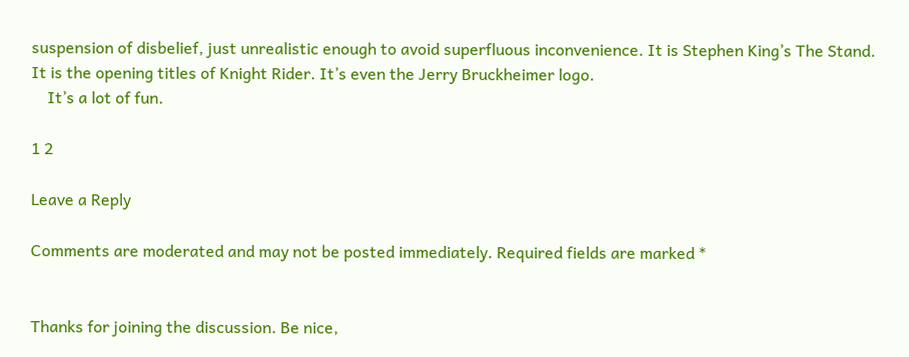suspension of disbelief, just unrealistic enough to avoid superfluous inconvenience. It is Stephen King’s The Stand. It is the opening titles of Knight Rider. It’s even the Jerry Bruckheimer logo.
    It’s a lot of fun.

1 2

Leave a Reply

Comments are moderated and may not be posted immediately. Required fields are marked *


Thanks for joining the discussion. Be nice,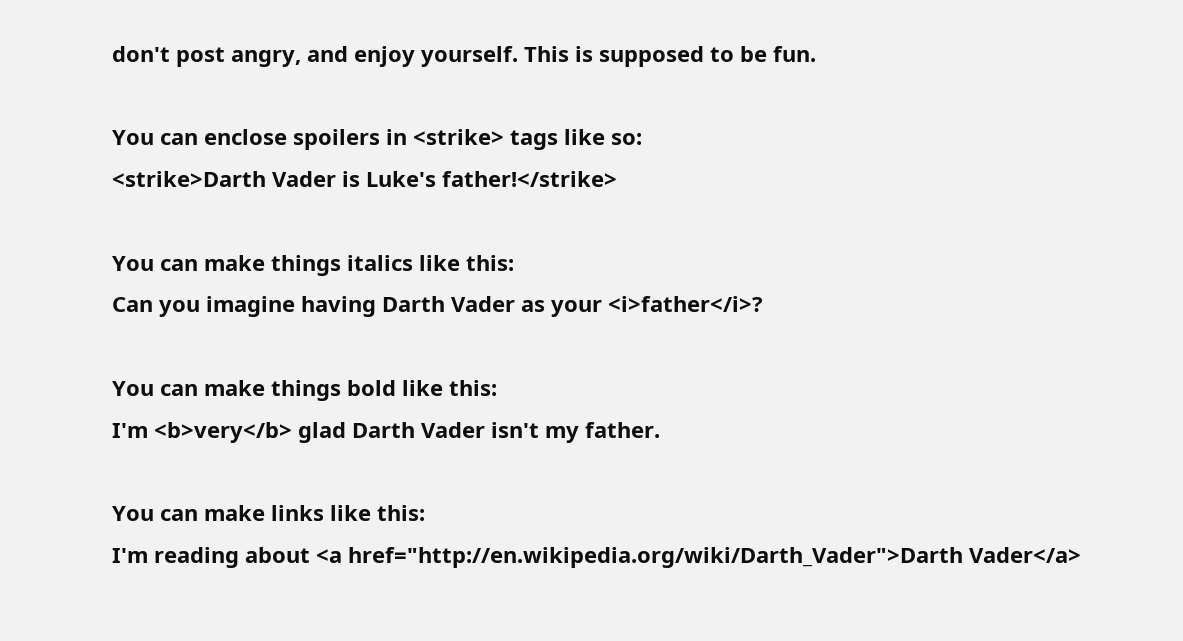don't post angry, and enjoy yourself. This is supposed to be fun.

You can enclose spoilers in <strike> tags like so:
<strike>Darth Vader is Luke's father!</strike>

You can make things italics like this:
Can you imagine having Darth Vader as your <i>father</i>?

You can make things bold like this:
I'm <b>very</b> glad Darth Vader isn't my father.

You can make links like this:
I'm reading about <a href="http://en.wikipedia.org/wiki/Darth_Vader">Darth Vader</a>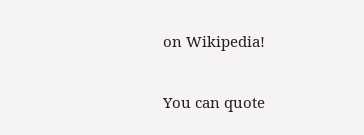on Wikipedia!

You can quote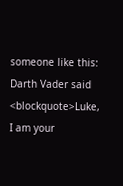someone like this:
Darth Vader said <blockquote>Luke, I am your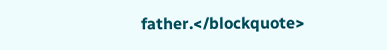father.</blockquote>